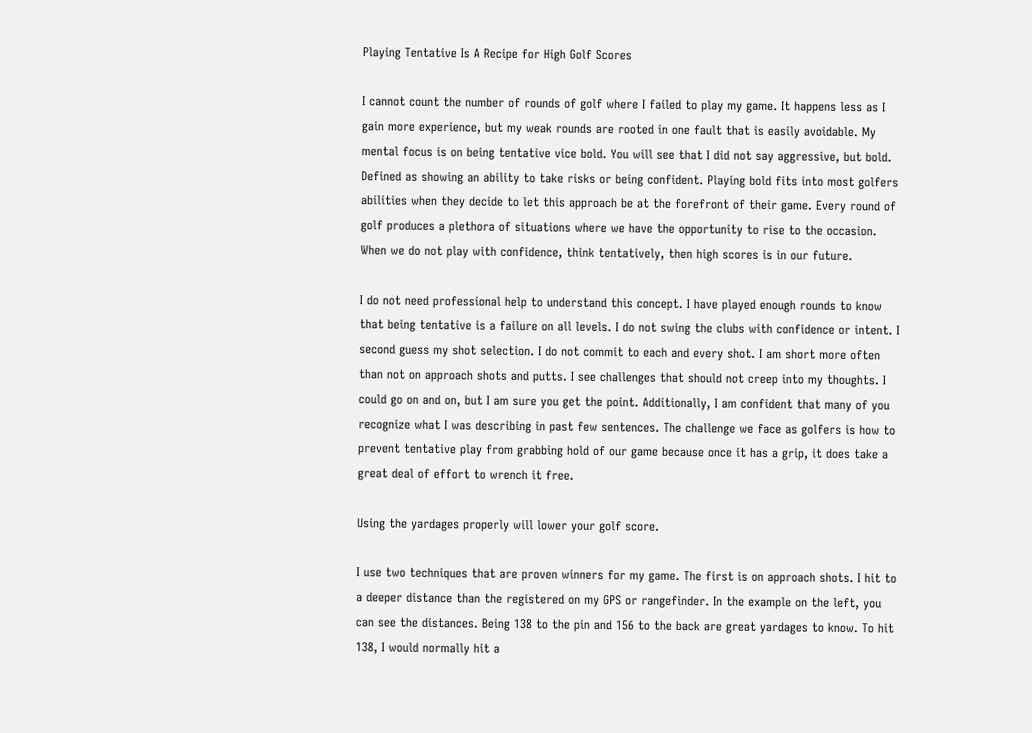Playing Tentative Is A Recipe for High Golf Scores

I cannot count the number of rounds of golf where I failed to play my game. It happens less as I gain more experience, but my weak rounds are rooted in one fault that is easily avoidable. My mental focus is on being tentative vice bold. You will see that I did not say aggressive, but bold. Defined as showing an ability to take risks or being confident. Playing bold fits into most golfers abilities when they decide to let this approach be at the forefront of their game. Every round of golf produces a plethora of situations where we have the opportunity to rise to the occasion. When we do not play with confidence, think tentatively, then high scores is in our future.

I do not need professional help to understand this concept. I have played enough rounds to know that being tentative is a failure on all levels. I do not swing the clubs with confidence or intent. I second guess my shot selection. I do not commit to each and every shot. I am short more often than not on approach shots and putts. I see challenges that should not creep into my thoughts. I could go on and on, but I am sure you get the point. Additionally, I am confident that many of you recognize what I was describing in past few sentences. The challenge we face as golfers is how to prevent tentative play from grabbing hold of our game because once it has a grip, it does take a great deal of effort to wrench it free.

Using the yardages properly will lower your golf score.

I use two techniques that are proven winners for my game. The first is on approach shots. I hit to a deeper distance than the registered on my GPS or rangefinder. In the example on the left, you can see the distances. Being 138 to the pin and 156 to the back are great yardages to know. To hit 138, I would normally hit a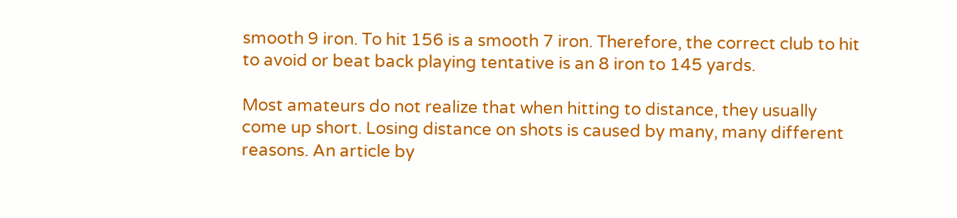smooth 9 iron. To hit 156 is a smooth 7 iron. Therefore, the correct club to hit to avoid or beat back playing tentative is an 8 iron to 145 yards.

Most amateurs do not realize that when hitting to distance, they usually come up short. Losing distance on shots is caused by many, many different reasons. An article by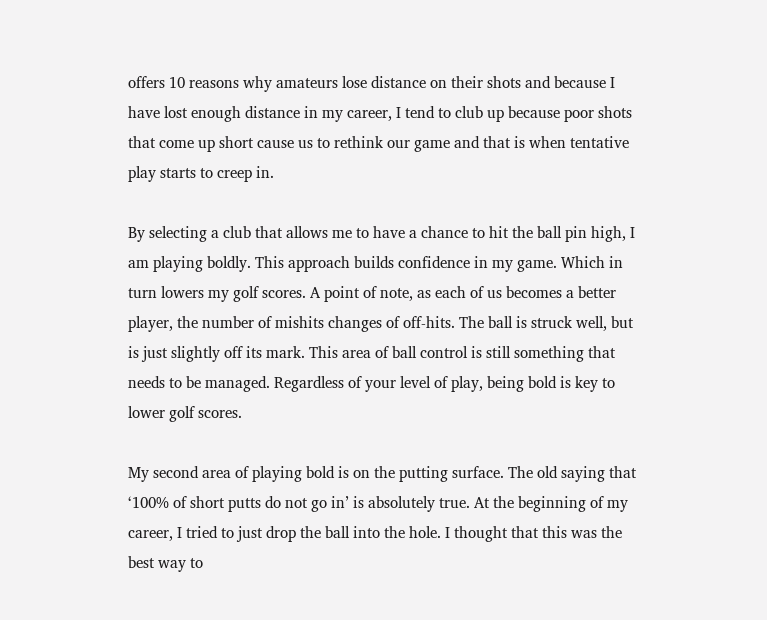offers 10 reasons why amateurs lose distance on their shots and because I have lost enough distance in my career, I tend to club up because poor shots that come up short cause us to rethink our game and that is when tentative play starts to creep in.

By selecting a club that allows me to have a chance to hit the ball pin high, I am playing boldly. This approach builds confidence in my game. Which in turn lowers my golf scores. A point of note, as each of us becomes a better player, the number of mishits changes of off-hits. The ball is struck well, but is just slightly off its mark. This area of ball control is still something that needs to be managed. Regardless of your level of play, being bold is key to lower golf scores.

My second area of playing bold is on the putting surface. The old saying that ‘100% of short putts do not go in’ is absolutely true. At the beginning of my career, I tried to just drop the ball into the hole. I thought that this was the best way to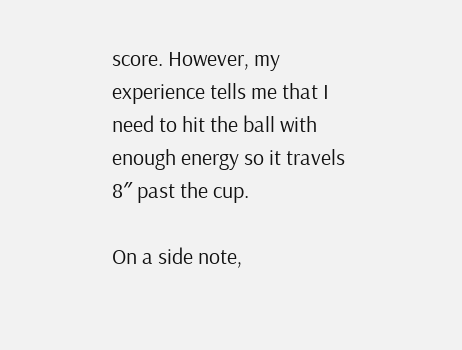score. However, my experience tells me that I need to hit the ball with enough energy so it travels 8″ past the cup.

On a side note,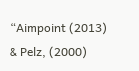“Aimpoint (2013) & Pelz, (2000)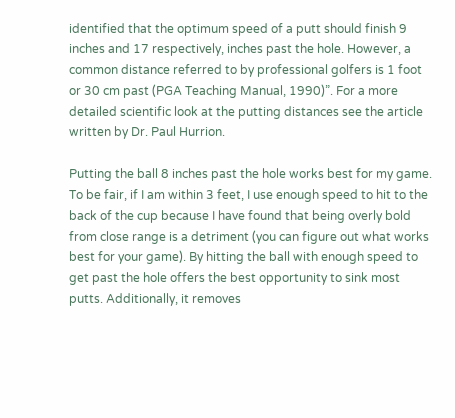identified that the optimum speed of a putt should finish 9 inches and 17 respectively, inches past the hole. However, a common distance referred to by professional golfers is 1 foot or 30 cm past (PGA Teaching Manual, 1990)”. For a more detailed scientific look at the putting distances see the article written by Dr. Paul Hurrion.

Putting the ball 8 inches past the hole works best for my game. To be fair, if I am within 3 feet, I use enough speed to hit to the back of the cup because I have found that being overly bold from close range is a detriment (you can figure out what works best for your game). By hitting the ball with enough speed to get past the hole offers the best opportunity to sink most putts. Additionally, it removes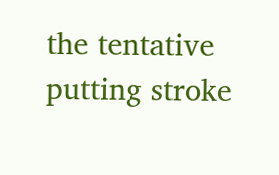the tentative putting stroke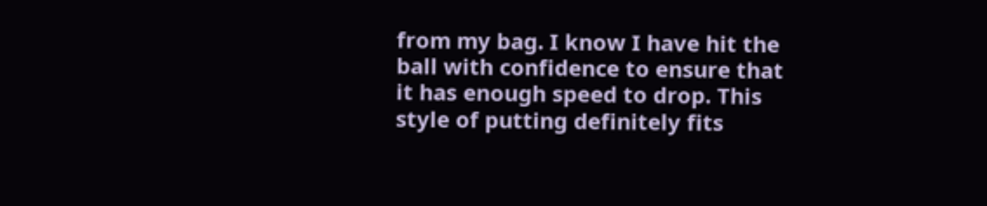from my bag. I know I have hit the ball with confidence to ensure that it has enough speed to drop. This style of putting definitely fits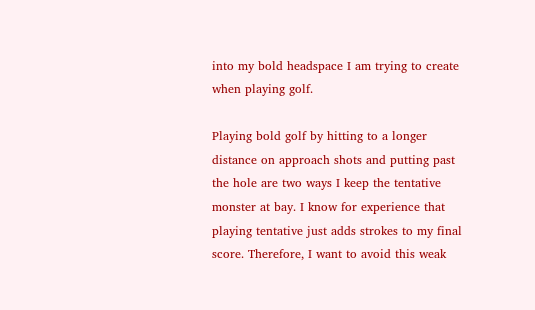into my bold headspace I am trying to create when playing golf.

Playing bold golf by hitting to a longer distance on approach shots and putting past the hole are two ways I keep the tentative monster at bay. I know for experience that playing tentative just adds strokes to my final score. Therefore, I want to avoid this weak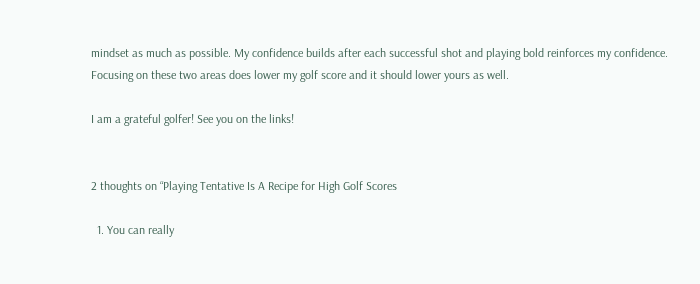mindset as much as possible. My confidence builds after each successful shot and playing bold reinforces my confidence. Focusing on these two areas does lower my golf score and it should lower yours as well.

I am a grateful golfer! See you on the links!


2 thoughts on “Playing Tentative Is A Recipe for High Golf Scores

  1. You can really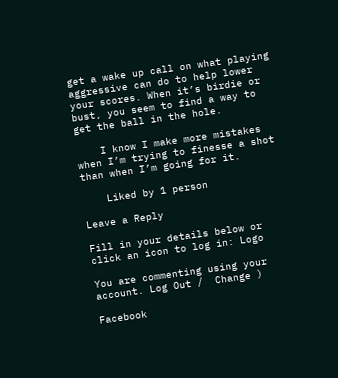get a wake up call on what playing aggressive can do to help lower your scores. When it’s birdie or bust, you seem to find a way to get the ball in the hole.

    I know I make more mistakes when I’m trying to finesse a shot than when I’m going for it.

    Liked by 1 person

Leave a Reply

Fill in your details below or click an icon to log in: Logo

You are commenting using your account. Log Out /  Change )

Facebook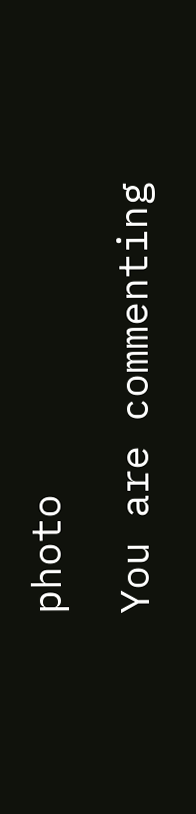photo

You are commenting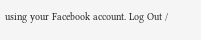using your Facebook account. Log Out /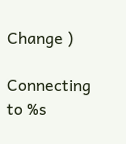Change )

Connecting to %s